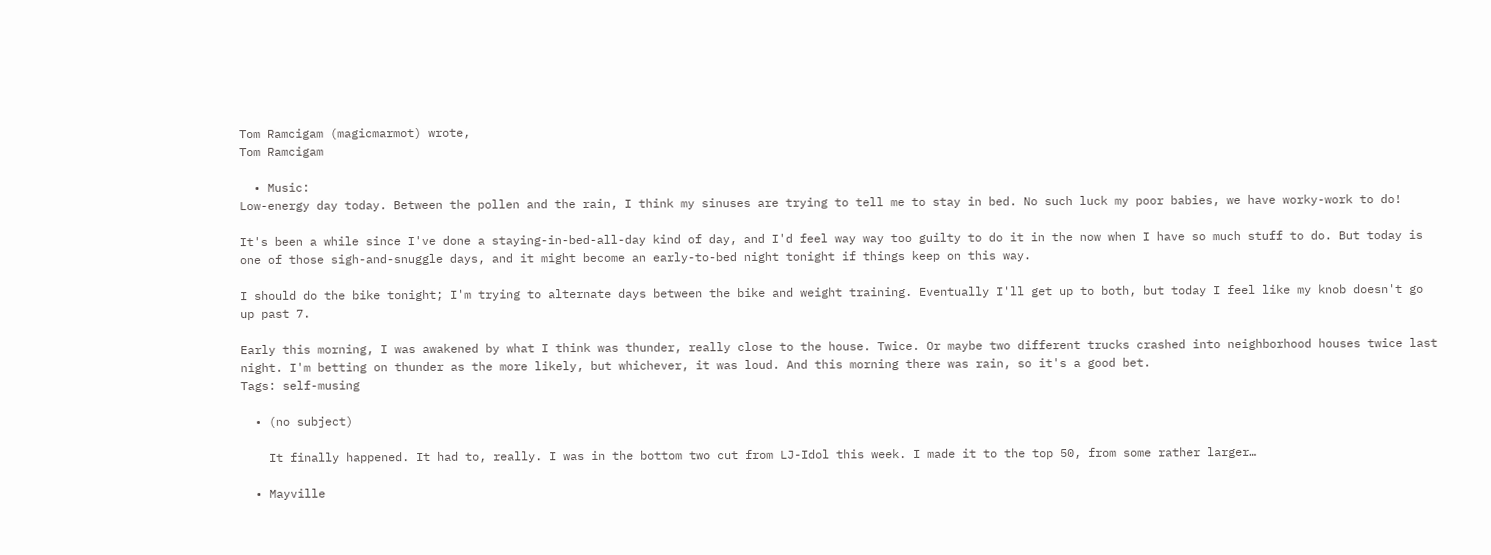Tom Ramcigam (magicmarmot) wrote,
Tom Ramcigam

  • Music:
Low-energy day today. Between the pollen and the rain, I think my sinuses are trying to tell me to stay in bed. No such luck my poor babies, we have worky-work to do!

It's been a while since I've done a staying-in-bed-all-day kind of day, and I'd feel way way too guilty to do it in the now when I have so much stuff to do. But today is one of those sigh-and-snuggle days, and it might become an early-to-bed night tonight if things keep on this way.

I should do the bike tonight; I'm trying to alternate days between the bike and weight training. Eventually I'll get up to both, but today I feel like my knob doesn't go up past 7.

Early this morning, I was awakened by what I think was thunder, really close to the house. Twice. Or maybe two different trucks crashed into neighborhood houses twice last night. I'm betting on thunder as the more likely, but whichever, it was loud. And this morning there was rain, so it's a good bet.
Tags: self-musing

  • (no subject)

    It finally happened. It had to, really. I was in the bottom two cut from LJ-Idol this week. I made it to the top 50, from some rather larger…

  • Mayville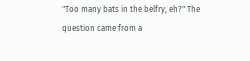"Too many bats in the belfry, eh?" The question came from a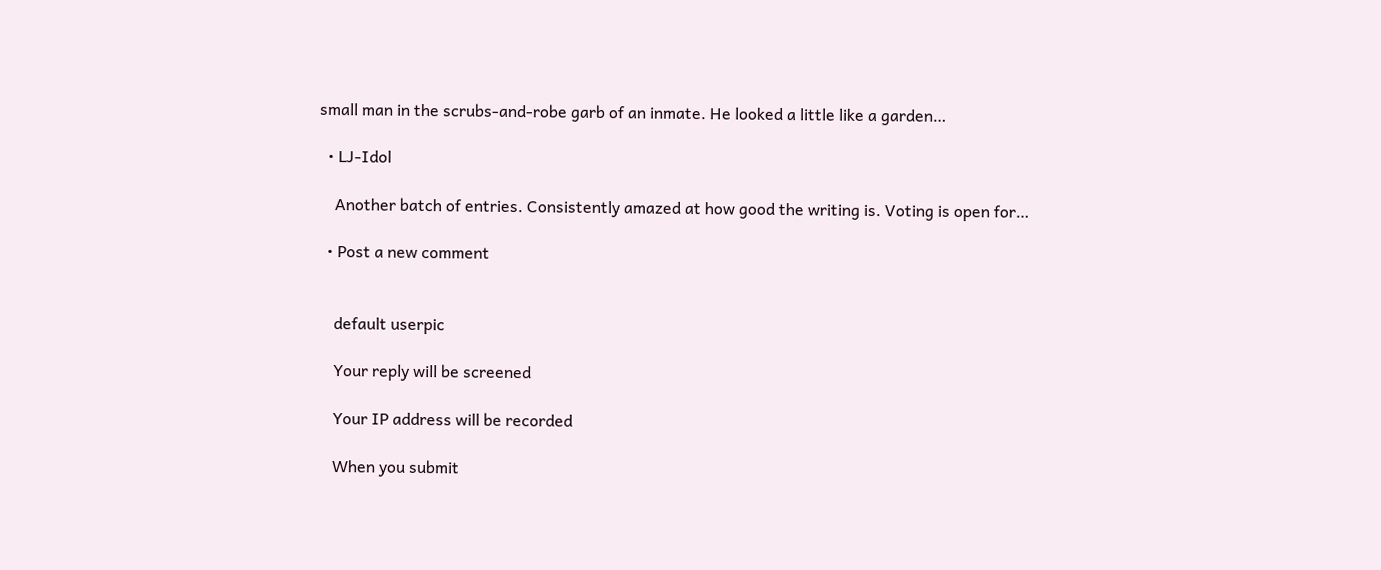small man in the scrubs-and-robe garb of an inmate. He looked a little like a garden…

  • LJ-Idol

    Another batch of entries. Consistently amazed at how good the writing is. Voting is open for…

  • Post a new comment


    default userpic

    Your reply will be screened

    Your IP address will be recorded

    When you submit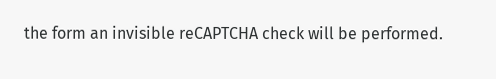the form an invisible reCAPTCHA check will be performed.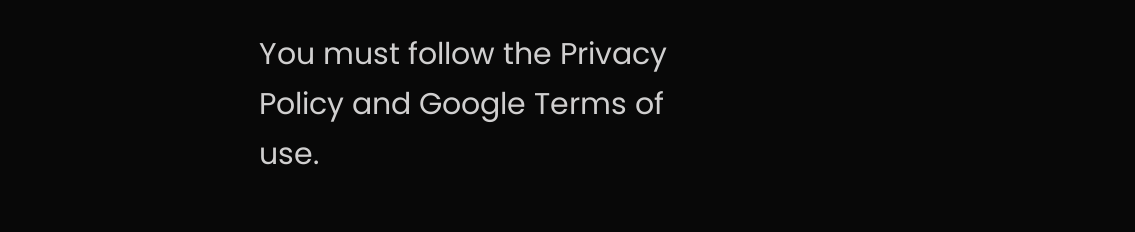You must follow the Privacy Policy and Google Terms of use.